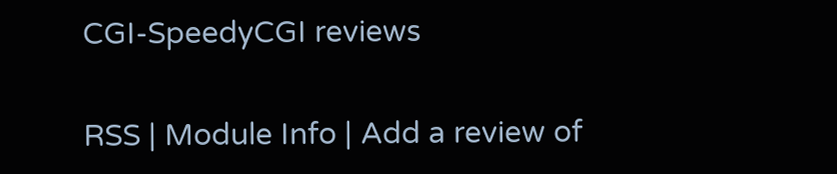CGI-SpeedyCGI reviews

RSS | Module Info | Add a review of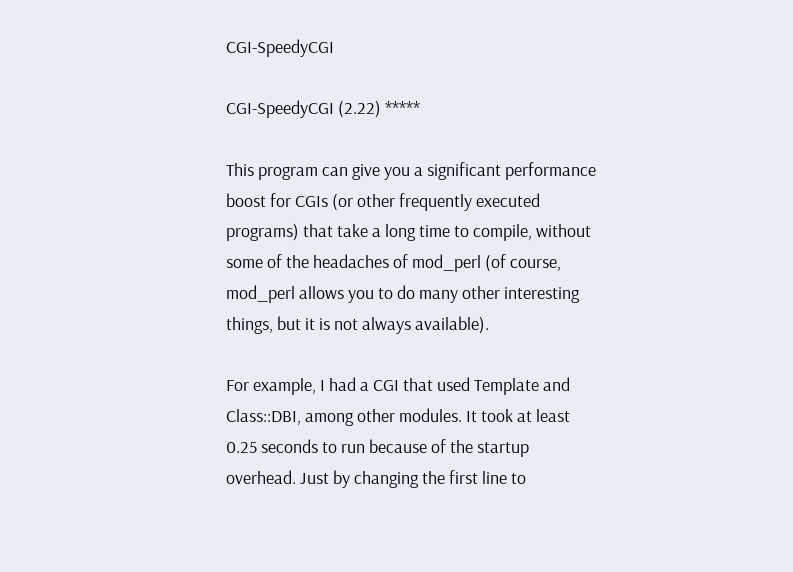CGI-SpeedyCGI

CGI-SpeedyCGI (2.22) *****

This program can give you a significant performance boost for CGIs (or other frequently executed programs) that take a long time to compile, without some of the headaches of mod_perl (of course, mod_perl allows you to do many other interesting things, but it is not always available).

For example, I had a CGI that used Template and Class::DBI, among other modules. It took at least 0.25 seconds to run because of the startup overhead. Just by changing the first line to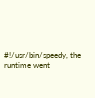#!/usr/bin/speedy, the runtime went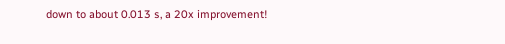down to about 0.013 s, a 20x improvement!